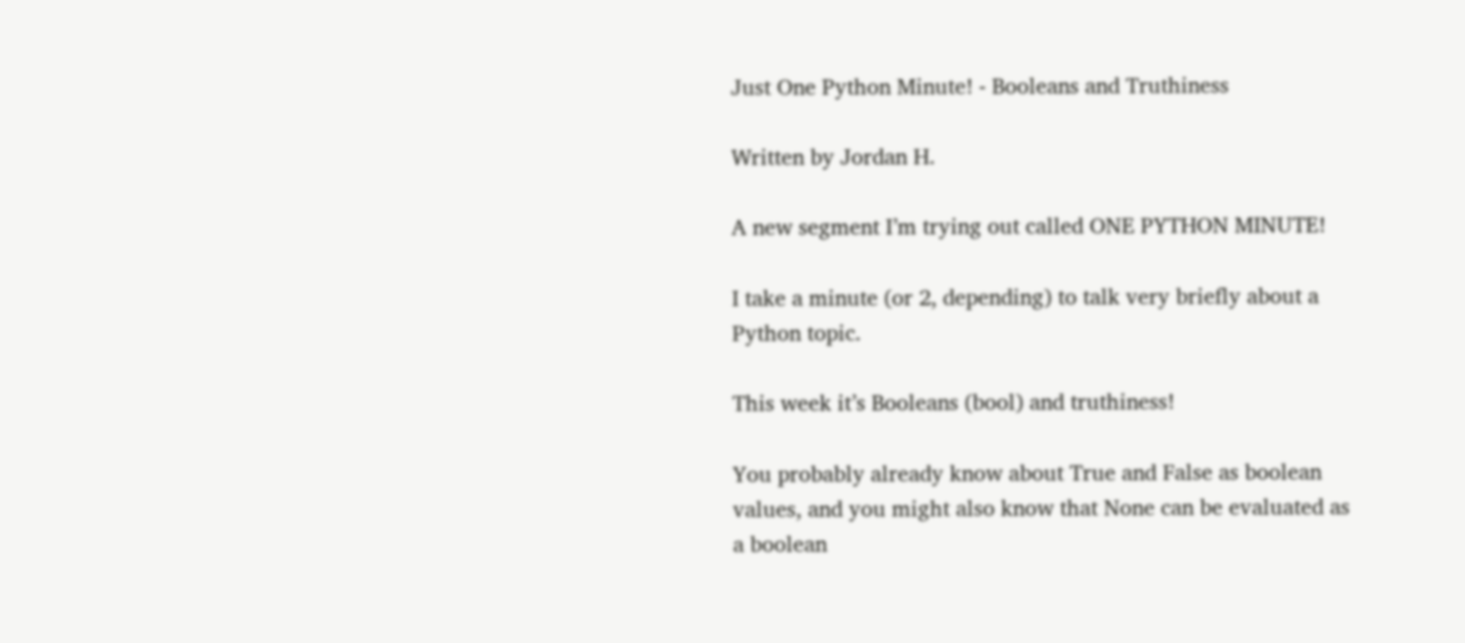Just One Python Minute! - Booleans and Truthiness

Written by Jordan H.

A new segment I’m trying out called ONE PYTHON MINUTE!

I take a minute (or 2, depending) to talk very briefly about a Python topic.

This week it’s Booleans (bool) and truthiness!

You probably already know about True and False as boolean values, and you might also know that None can be evaluated as a boolean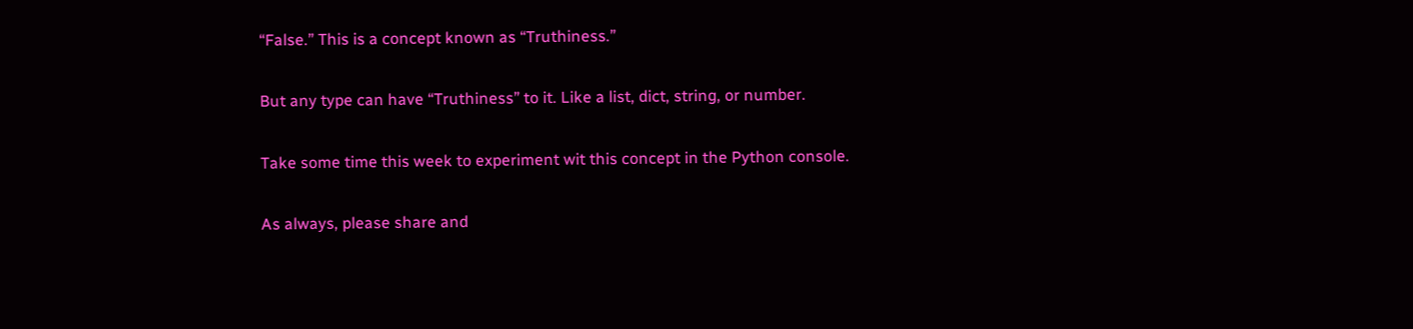“False.” This is a concept known as “Truthiness.”

But any type can have “Truthiness” to it. Like a list, dict, string, or number.

Take some time this week to experiment wit this concept in the Python console.

As always, please share and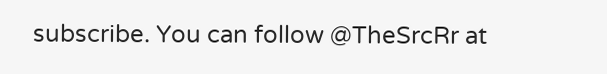subscribe. You can follow @TheSrcRr at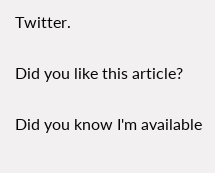Twitter.

Did you like this article?

Did you know I'm available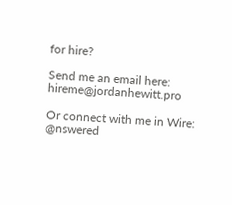for hire?

Send me an email here: hireme@jordanhewitt.pro

Or connect with me in Wire: @nswered